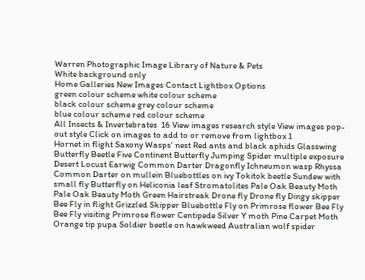Warren Photographic Image Library of Nature & Pets
White background only
Home Galleries New Images Contact Lightbox Options
green colour scheme white colour scheme
black colour scheme grey colour scheme
blue colour scheme red colour scheme
All Insects & Invertebrates  16 View images research style View images pop-out style Click on images to add to or remove from lightbox 1
Hornet in flight Saxony Wasps' nest Red ants and black aphids Glasswing Butterfly Beetle Five Continent Butterfly Jumping Spider multiple exposure Desert Locust Earwig Common Darter Dragonfly Ichneumon wasp Rhyssa Common Darter on mullein Bluebottles on ivy Tokitok beetle Sundew with small fly Butterfly on Heliconia leaf Stromatolites Pale Oak Beauty Moth Pale Oak Beauty Moth Green Hairstreak Drone fly Drone fly Dingy skipper Bee Fly in flight Grizzled Skipper Bluebottle Fly on Primrose flower Bee Fly Bee Fly visiting Primrose flower Centipede Silver Y moth Pine Carpet Moth Orange tip pupa Soldier beetle on hawkweed Australian wolf spider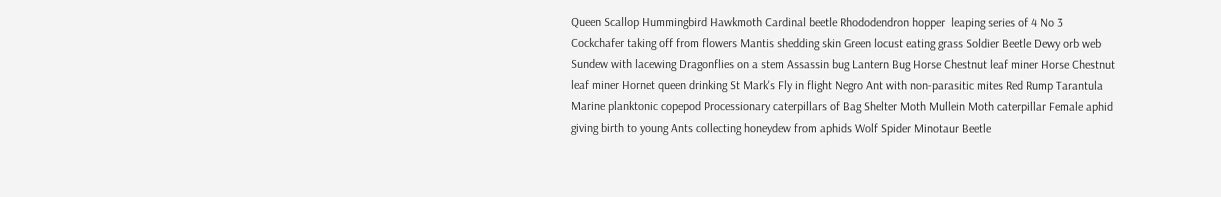Queen Scallop Hummingbird Hawkmoth Cardinal beetle Rhododendron hopper  leaping series of 4 No 3 Cockchafer taking off from flowers Mantis shedding skin Green locust eating grass Soldier Beetle Dewy orb web Sundew with lacewing Dragonflies on a stem Assassin bug Lantern Bug Horse Chestnut leaf miner Horse Chestnut leaf miner Hornet queen drinking St Mark's Fly in flight Negro Ant with non-parasitic mites Red Rump Tarantula Marine planktonic copepod Processionary caterpillars of Bag Shelter Moth Mullein Moth caterpillar Female aphid giving birth to young Ants collecting honeydew from aphids Wolf Spider Minotaur Beetle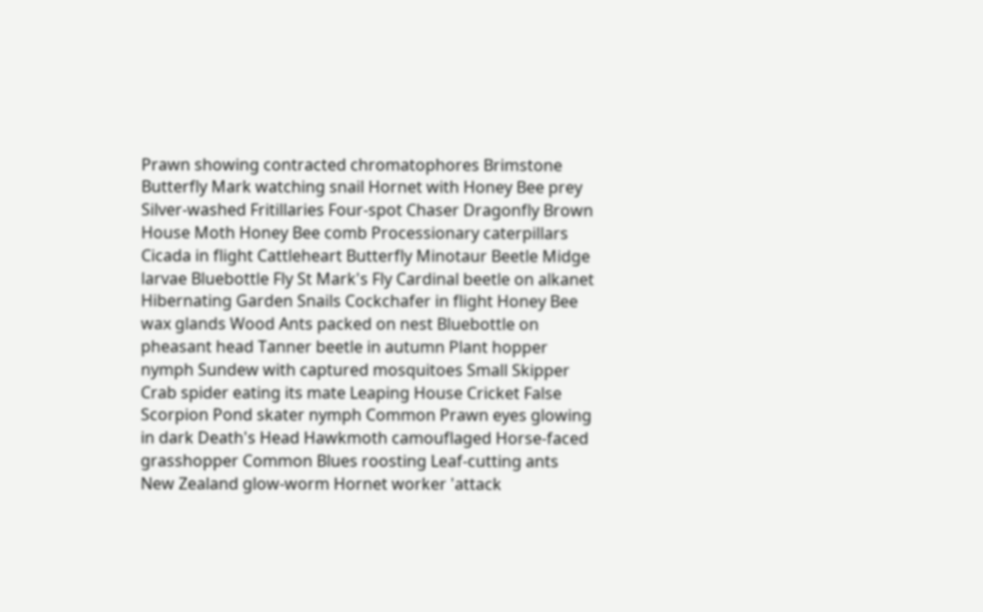Prawn showing contracted chromatophores Brimstone Butterfly Mark watching snail Hornet with Honey Bee prey Silver-washed Fritillaries Four-spot Chaser Dragonfly Brown House Moth Honey Bee comb Processionary caterpillars Cicada in flight Cattleheart Butterfly Minotaur Beetle Midge larvae Bluebottle Fly St Mark's Fly Cardinal beetle on alkanet Hibernating Garden Snails Cockchafer in flight Honey Bee wax glands Wood Ants packed on nest Bluebottle on pheasant head Tanner beetle in autumn Plant hopper nymph Sundew with captured mosquitoes Small Skipper Crab spider eating its mate Leaping House Cricket False Scorpion Pond skater nymph Common Prawn eyes glowing in dark Death's Head Hawkmoth camouflaged Horse-faced grasshopper Common Blues roosting Leaf-cutting ants New Zealand glow-worm Hornet worker 'attack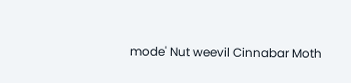mode' Nut weevil Cinnabar Moth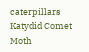caterpillars Katydid Comet Moth